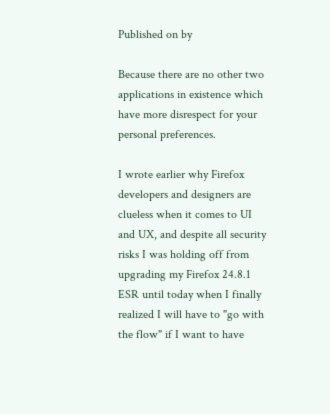Published on by

Because there are no other two applications in existence which have more disrespect for your personal preferences.

I wrote earlier why Firefox developers and designers are clueless when it comes to UI and UX, and despite all security risks I was holding off from upgrading my Firefox 24.8.1 ESR until today when I finally realized I will have to "go with the flow" if I want to have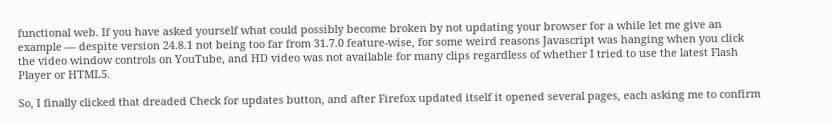functional web. If you have asked yourself what could possibly become broken by not updating your browser for a while let me give an example — despite version 24.8.1 not being too far from 31.7.0 feature-wise, for some weird reasons Javascript was hanging when you click the video window controls on YouTube, and HD video was not available for many clips regardless of whether I tried to use the latest Flash Player or HTML5.

So, I finally clicked that dreaded Check for updates button, and after Firefox updated itself it opened several pages, each asking me to confirm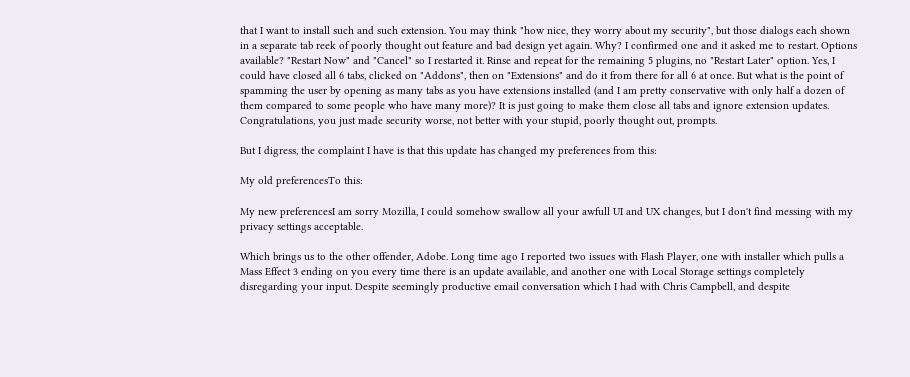that I want to install such and such extension. You may think "how nice, they worry about my security", but those dialogs each shown in a separate tab reek of poorly thought out feature and bad design yet again. Why? I confirmed one and it asked me to restart. Options available? "Restart Now" and "Cancel" so I restarted it. Rinse and repeat for the remaining 5 plugins, no "Restart Later" option. Yes, I could have closed all 6 tabs, clicked on "Addons", then on "Extensions" and do it from there for all 6 at once. But what is the point of spamming the user by opening as many tabs as you have extensions installed (and I am pretty conservative with only half a dozen of them compared to some people who have many more)? It is just going to make them close all tabs and ignore extension updates. Congratulations, you just made security worse, not better with your stupid, poorly thought out, prompts.

But I digress, the complaint I have is that this update has changed my preferences from this:

My old preferencesTo this:

My new preferencesI am sorry Mozilla, I could somehow swallow all your awfull UI and UX changes, but I don't find messing with my privacy settings acceptable.

Which brings us to the other offender, Adobe. Long time ago I reported two issues with Flash Player, one with installer which pulls a Mass Effect 3 ending on you every time there is an update available, and another one with Local Storage settings completely disregarding your input. Despite seemingly productive email conversation which I had with Chris Campbell, and despite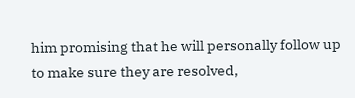him promising that he will personally follow up to make sure they are resolved,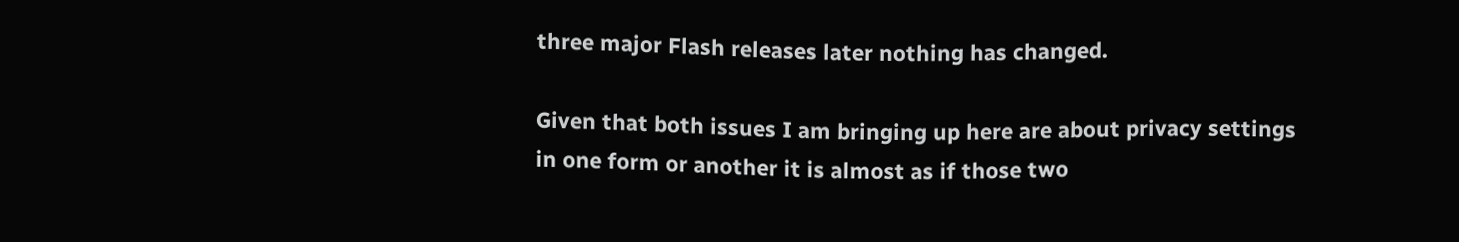three major Flash releases later nothing has changed.

Given that both issues I am bringing up here are about privacy settings in one form or another it is almost as if those two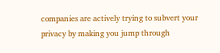companies are actively trying to subvert your privacy by making you jump through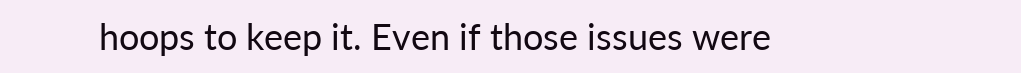hoops to keep it. Even if those issues were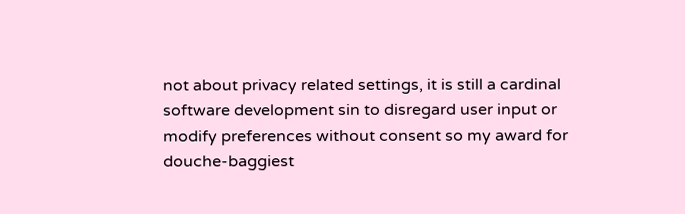not about privacy related settings, it is still a cardinal software development sin to disregard user input or modify preferences without consent so my award for douche-baggiest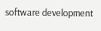software development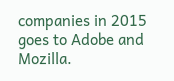companies in 2015 goes to Adobe and Mozilla.